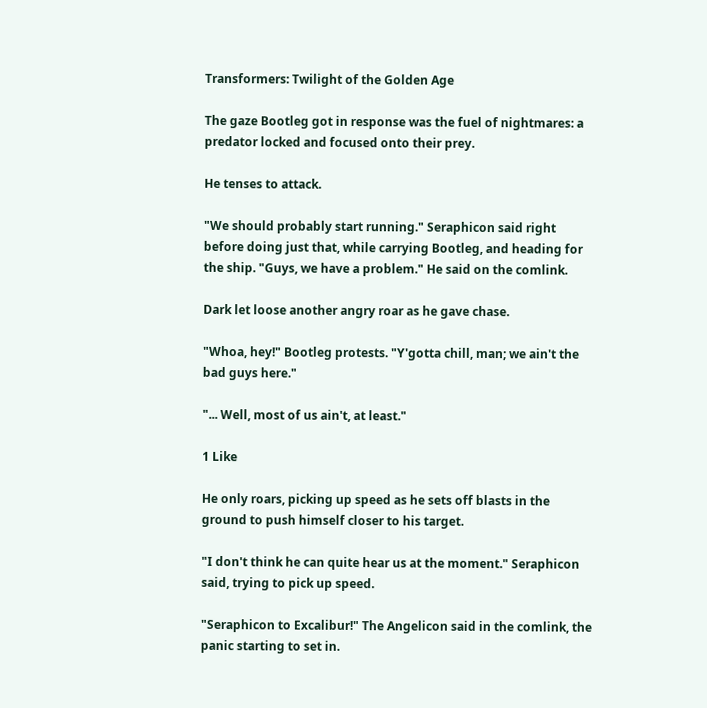Transformers: Twilight of the Golden Age

The gaze Bootleg got in response was the fuel of nightmares: a predator locked and focused onto their prey.

He tenses to attack.

"We should probably start running." Seraphicon said right before doing just that, while carrying Bootleg, and heading for the ship. "Guys, we have a problem." He said on the comlink.

Dark let loose another angry roar as he gave chase.

"Whoa, hey!" Bootleg protests. "Y'gotta chill, man; we ain't the bad guys here."

"... Well, most of us ain't, at least."

1 Like

He only roars, picking up speed as he sets off blasts in the ground to push himself closer to his target.

"I don't think he can quite hear us at the moment." Seraphicon said, trying to pick up speed.

"Seraphicon to Excalibur!" The Angelicon said in the comlink, the panic starting to set in.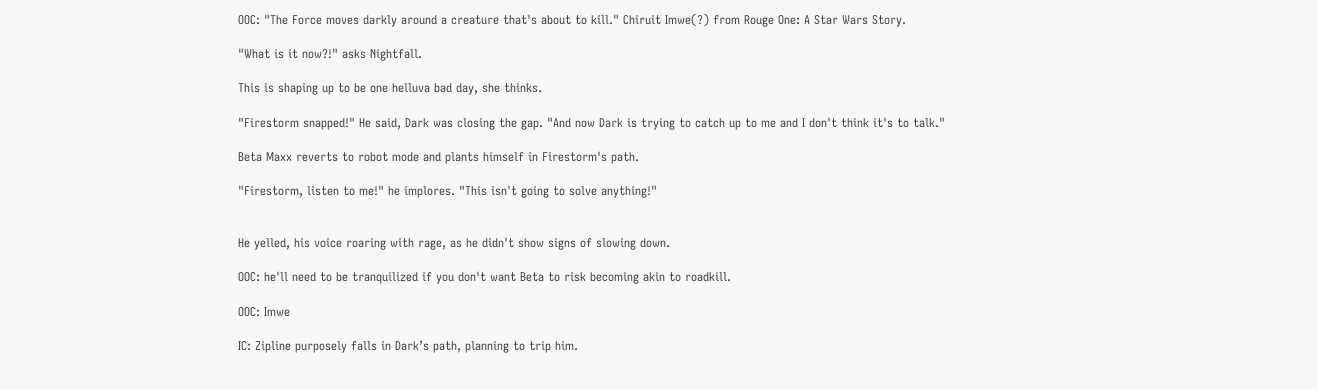OOC: "The Force moves darkly around a creature that's about to kill." Chiruit Imwe(?) from Rouge One: A Star Wars Story.

"What is it now?!" asks Nightfall.

This is shaping up to be one helluva bad day, she thinks.

"Firestorm snapped!" He said, Dark was closing the gap. "And now Dark is trying to catch up to me and I don't think it's to talk."

Beta Maxx reverts to robot mode and plants himself in Firestorm's path.

"Firestorm, listen to me!" he implores. "This isn't going to solve anything!"


He yelled, his voice roaring with rage, as he didn't show signs of slowing down.

OOC: he'll need to be tranquilized if you don't want Beta to risk becoming akin to roadkill.

OOC: Imwe

IC: Zipline purposely falls in Dark’s path, planning to trip him.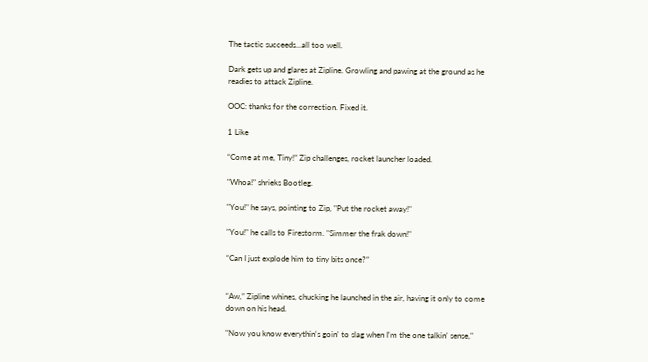The tactic succeeds...all too well.

Dark gets up and glares at Zipline. Growling and pawing at the ground as he readies to attack Zipline.

OOC: thanks for the correction. Fixed it.

1 Like

“Come at me, Tiny!” Zip challenges, rocket launcher loaded.

"Whoa!" shrieks Bootleg.

"You!" he says, pointing to Zip, "Put the rocket away!"

"You!" he calls to Firestorm. "Simmer the frak down!"

“Can I just explode him to tiny bits once?”


“Aw,” Zipline whines, chucking he launched in the air, having it only to come down on his head.

"Now you know everythin's goin' to slag when I'm the one talkin' sense,"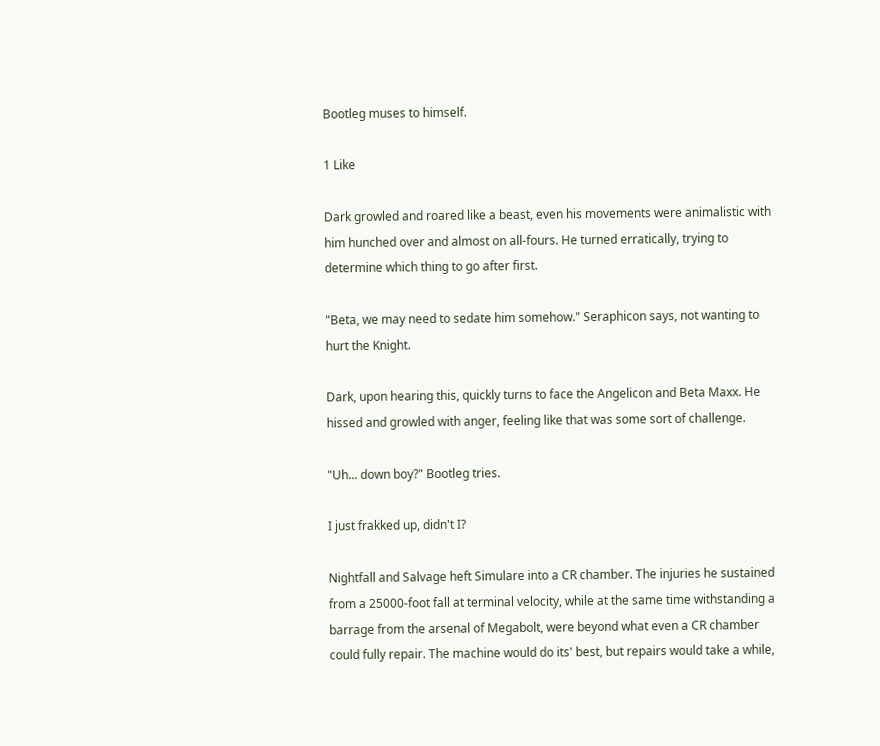Bootleg muses to himself.

1 Like

Dark growled and roared like a beast, even his movements were animalistic with him hunched over and almost on all-fours. He turned erratically, trying to determine which thing to go after first.

"Beta, we may need to sedate him somehow." Seraphicon says, not wanting to hurt the Knight.

Dark, upon hearing this, quickly turns to face the Angelicon and Beta Maxx. He hissed and growled with anger, feeling like that was some sort of challenge.

"Uh... down boy?" Bootleg tries.

I just frakked up, didn't I?

Nightfall and Salvage heft Simulare into a CR chamber. The injuries he sustained from a 25000-foot fall at terminal velocity, while at the same time withstanding a barrage from the arsenal of Megabolt, were beyond what even a CR chamber could fully repair. The machine would do its' best, but repairs would take a while,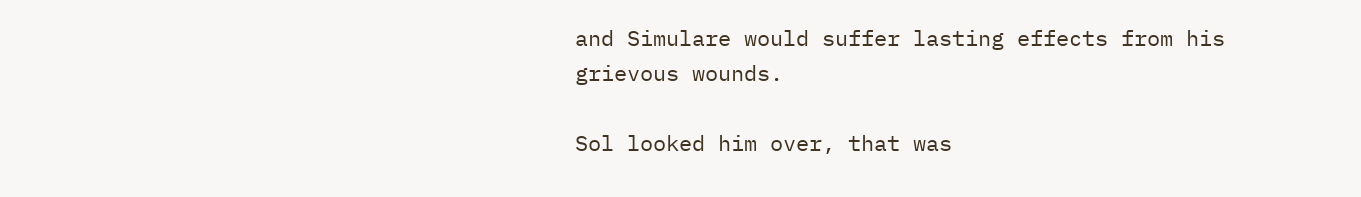and Simulare would suffer lasting effects from his grievous wounds.

Sol looked him over, that was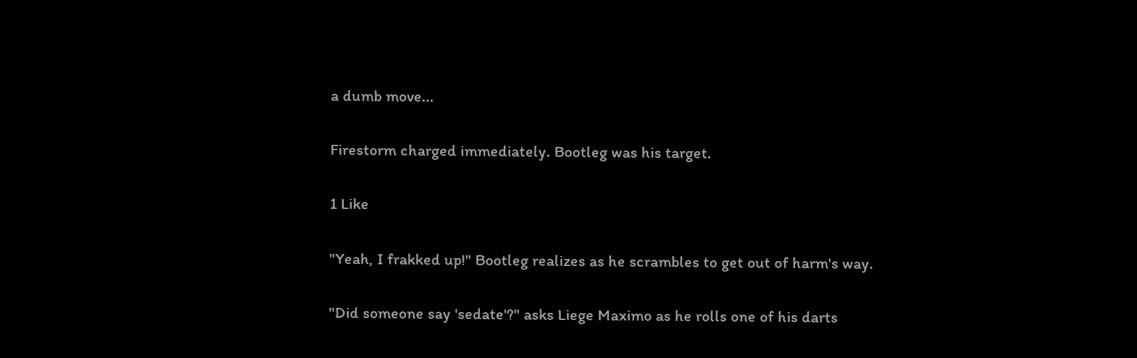a dumb move...

Firestorm charged immediately. Bootleg was his target.

1 Like

"Yeah, I frakked up!" Bootleg realizes as he scrambles to get out of harm's way.

"Did someone say 'sedate'?" asks Liege Maximo as he rolls one of his darts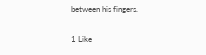between his fingers.

1 Like